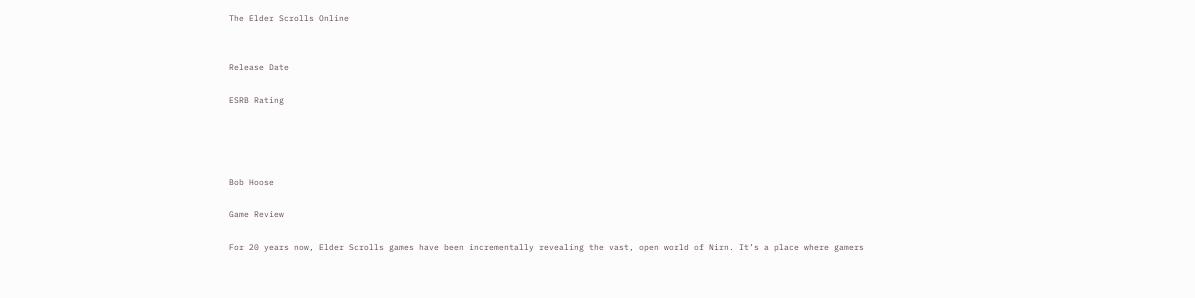The Elder Scrolls Online


Release Date

ESRB Rating




Bob Hoose

Game Review

For 20 years now, Elder Scrolls games have been incrementally revealing the vast, open world of Nirn. It’s a place where gamers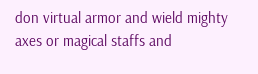don virtual armor and wield mighty axes or magical staffs and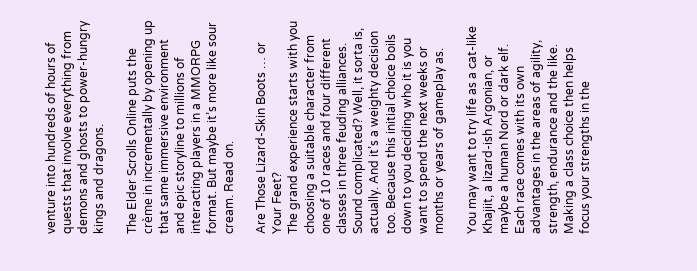venture into hundreds of hours of quests that involve everything from demons and ghosts to power-hungry kings and dragons.

The Elder Scrolls Online puts the crème in incrementally by opening up that same immersive environment and epic storyline to millions of interacting players in a MMORPG format. But maybe it’s more like sour cream. Read on.

Are Those Lizard-Skin Boots … or Your Feet?
The grand experience starts with you choosing a suitable character from one of 10 races and four different classes in three feuding alliances. Sound complicated? Well, it sorta is, actually. And it’s a weighty decision too. Because this initial choice boils down to you deciding who it is you want to spend the next weeks or months or years of gameplay as.

You may want to try life as a cat-like Khajiit, a lizard-ish Argonian, or maybe a human Nord or dark elf. Each race comes with its own advantages in the areas of agility, strength, endurance and the like. Making a class choice then helps focus your strengths in the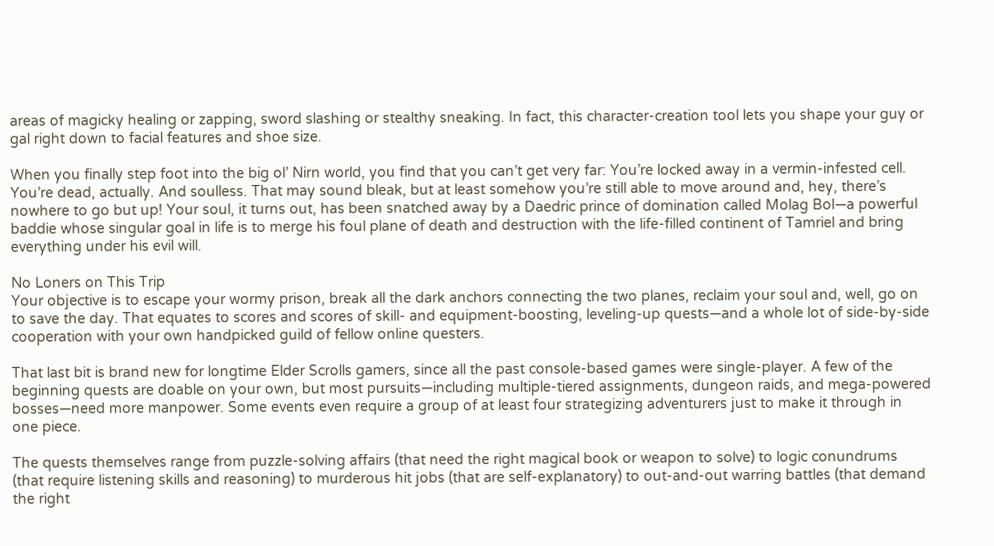areas of magicky healing or zapping, sword slashing or stealthy sneaking. In fact, this character-creation tool lets you shape your guy or gal right down to facial features and shoe size.

When you finally step foot into the big ol’ Nirn world, you find that you can’t get very far: You’re locked away in a vermin-infested cell. You’re dead, actually. And soulless. That may sound bleak, but at least somehow you’re still able to move around and, hey, there’s nowhere to go but up! Your soul, it turns out, has been snatched away by a Daedric prince of domination called Molag Bol—a powerful baddie whose singular goal in life is to merge his foul plane of death and destruction with the life-filled continent of Tamriel and bring everything under his evil will.

No Loners on This Trip
Your objective is to escape your wormy prison, break all the dark anchors connecting the two planes, reclaim your soul and, well, go on to save the day. That equates to scores and scores of skill- and equipment-boosting, leveling-up quests—and a whole lot of side-by-side cooperation with your own handpicked guild of fellow online questers.

That last bit is brand new for longtime Elder Scrolls gamers, since all the past console-based games were single-player. A few of the beginning quests are doable on your own, but most pursuits—including multiple-tiered assignments, dungeon raids, and mega-powered bosses—need more manpower. Some events even require a group of at least four strategizing adventurers just to make it through in one piece.

The quests themselves range from puzzle-solving affairs (that need the right magical book or weapon to solve) to logic conundrums (that require listening skills and reasoning) to murderous hit jobs (that are self-explanatory) to out-and-out warring battles (that demand the right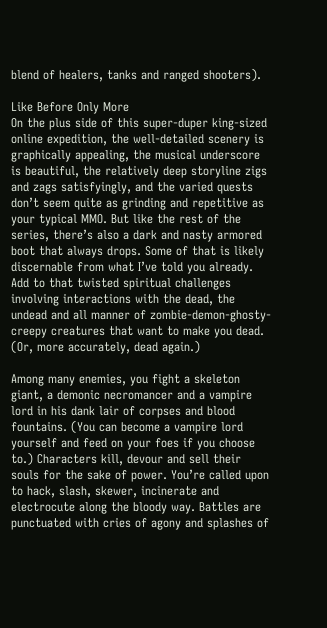blend of healers, tanks and ranged shooters).

Like Before Only More
On the plus side of this super-duper king-sized online expedition, the well-detailed scenery is graphically appealing, the musical underscore is beautiful, the relatively deep storyline zigs and zags satisfyingly, and the varied quests don’t seem quite as grinding and repetitive as your typical MMO. But like the rest of the series, there’s also a dark and nasty armored boot that always drops. Some of that is likely discernable from what I’ve told you already. Add to that twisted spiritual challenges involving interactions with the dead, the undead and all manner of zombie-demon-ghosty-creepy creatures that want to make you dead. (Or, more accurately, dead again.)

Among many enemies, you fight a skeleton giant, a demonic necromancer and a vampire lord in his dank lair of corpses and blood fountains. (You can become a vampire lord yourself and feed on your foes if you choose to.) Characters kill, devour and sell their souls for the sake of power. You’re called upon to hack, slash, skewer, incinerate and electrocute along the bloody way. Battles are punctuated with cries of agony and splashes of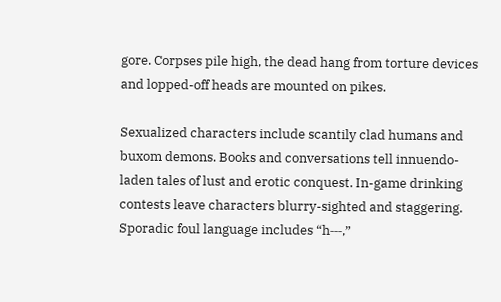gore. Corpses pile high, the dead hang from torture devices and lopped-off heads are mounted on pikes.

Sexualized characters include scantily clad humans and buxom demons. Books and conversations tell innuendo-laden tales of lust and erotic conquest. In-game drinking contests leave characters blurry-sighted and staggering. Sporadic foul language includes “h‑‑‑,”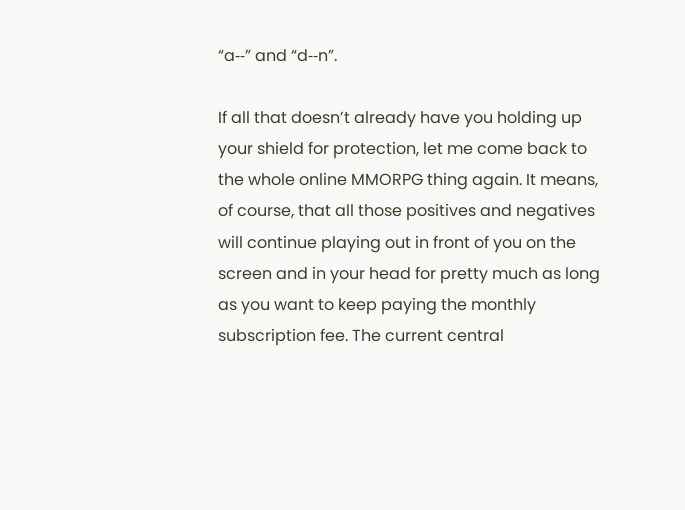“a‑‑” and “d‑‑n”.

If all that doesn’t already have you holding up your shield for protection, let me come back to the whole online MMORPG thing again. It means, of course, that all those positives and negatives will continue playing out in front of you on the screen and in your head for pretty much as long as you want to keep paying the monthly subscription fee. The current central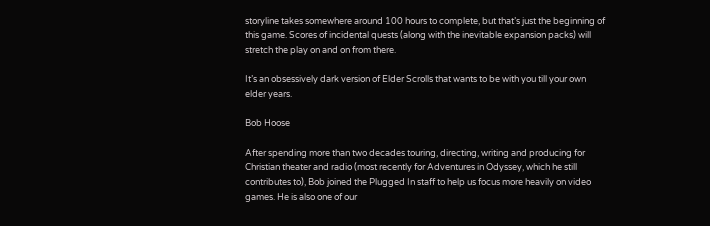storyline takes somewhere around 100 hours to complete, but that’s just the beginning of this game. Scores of incidental quests (along with the inevitable expansion packs) will stretch the play on and on from there.

It’s an obsessively dark version of Elder Scrolls that wants to be with you till your own elder years.

Bob Hoose

After spending more than two decades touring, directing, writing and producing for Christian theater and radio (most recently for Adventures in Odyssey, which he still contributes to), Bob joined the Plugged In staff to help us focus more heavily on video games. He is also one of our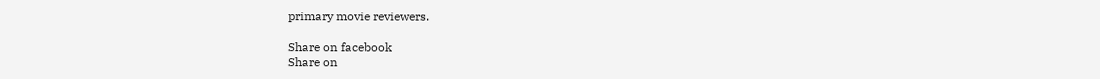primary movie reviewers.

Share on facebook
Share on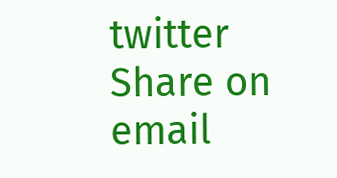twitter
Share on email